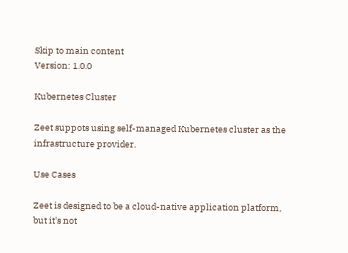Skip to main content
Version: 1.0.0

Kubernetes Cluster

Zeet suppots using self-managed Kubernetes cluster as the infrastructure provider.

Use Cases

Zeet is designed to be a cloud-native application platform, but it's not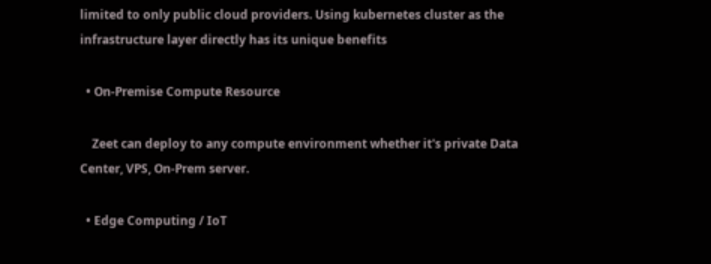limited to only public cloud providers. Using kubernetes cluster as the infrastructure layer directly has its unique benefits

  • On-Premise Compute Resource

    Zeet can deploy to any compute environment whether it's private Data Center, VPS, On-Prem server.

  • Edge Computing / IoT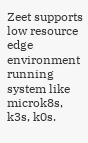Zeet supports low resource edge environment running system like microk8s, k3s, k0s.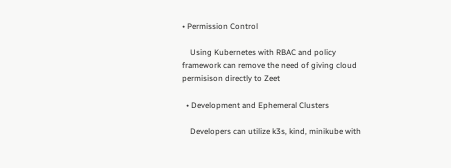• Permission Control

    Using Kubernetes with RBAC and policy framework can remove the need of giving cloud permisison directly to Zeet

  • Development and Ephemeral Clusters

    Developers can utilize k3s, kind, minikube with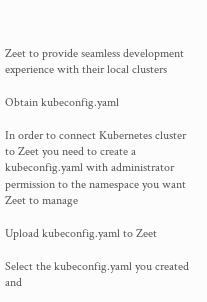Zeet to provide seamless development experience with their local clusters

Obtain kubeconfig.yaml

In order to connect Kubernetes cluster to Zeet you need to create a kubeconfig.yaml with administrator permission to the namespace you want Zeet to manage

Upload kubeconfig.yaml to Zeet

Select the kubeconfig.yaml you created and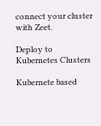connect your cluster with Zeet.

Deploy to Kubernetes Clusters

Kubernete based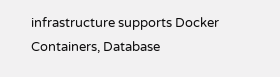infrastructure supports Docker Containers, Database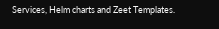Services, Helm charts and Zeet Templates.